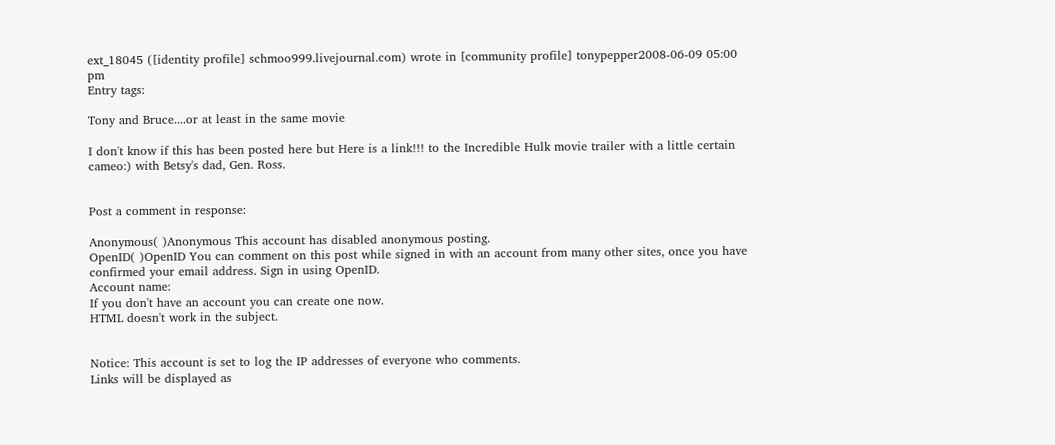ext_18045 ([identity profile] schmoo999.livejournal.com) wrote in [community profile] tonypepper2008-06-09 05:00 pm
Entry tags:

Tony and Bruce....or at least in the same movie

I don't know if this has been posted here but Here is a link!!! to the Incredible Hulk movie trailer with a little certain cameo:) with Betsy's dad, Gen. Ross.


Post a comment in response:

Anonymous( )Anonymous This account has disabled anonymous posting.
OpenID( )OpenID You can comment on this post while signed in with an account from many other sites, once you have confirmed your email address. Sign in using OpenID.
Account name:
If you don't have an account you can create one now.
HTML doesn't work in the subject.


Notice: This account is set to log the IP addresses of everyone who comments.
Links will be displayed as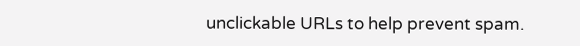unclickable URLs to help prevent spam.